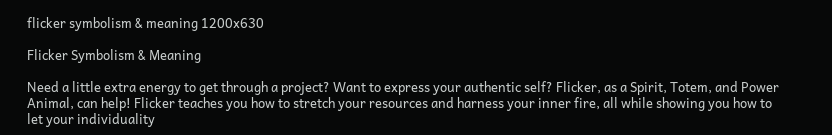flicker symbolism & meaning 1200x630

Flicker Symbolism & Meaning

Need a little extra energy to get through a project? Want to express your authentic self? Flicker, as a Spirit, Totem, and Power Animal, can help! Flicker teaches you how to stretch your resources and harness your inner fire, all while showing you how to let your individuality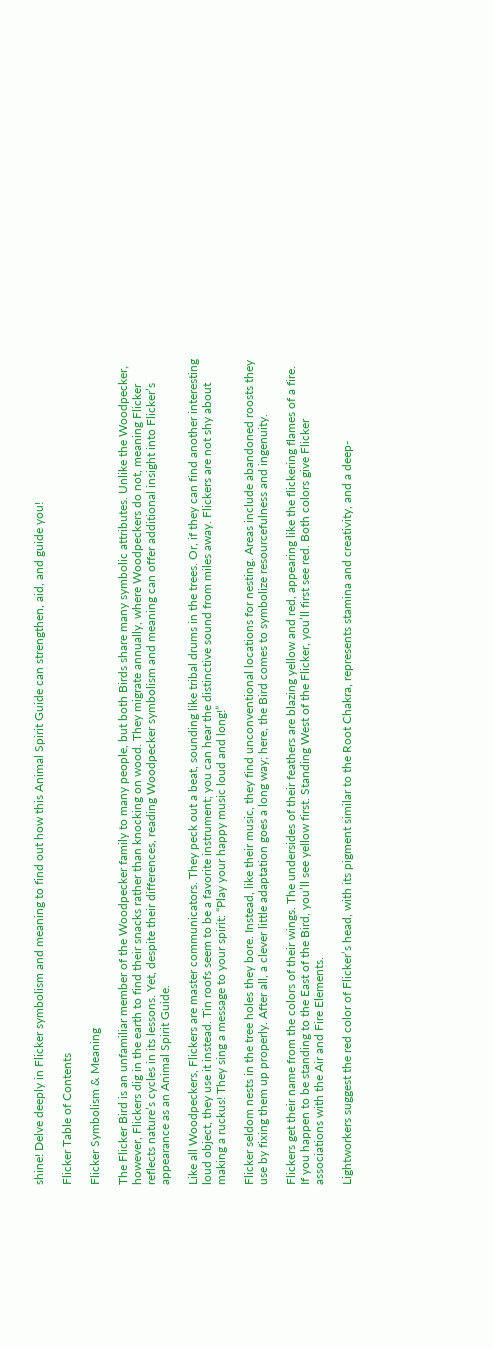shine! Delve deeply in Flicker symbolism and meaning to find out how this Animal Spirit Guide can strengthen, aid, and guide you!

Flicker Table of Contents

Flicker Symbolism & Meaning

The Flicker Bird is an unfamiliar member of the Woodpecker family to many people, but both Birds share many symbolic attributes. Unlike the Woodpecker, however, Flickers dig in the earth to find their snacks rather than knocking on wood. They migrate annually, where Woodpeckers do not, meaning Flicker reflects nature’s cycles in its lessons. Yet, despite their differences, reading Woodpecker symbolism and meaning can offer additional insight into Flicker’s appearance as an Animal Spirit Guide.

Like all Woodpeckers, Flickers are master communicators. They peck out a beat, sounding like tribal drums in the trees. Or, if they can find another interesting loud object, they use it instead. Tin roofs seem to be a favorite instrument; you can hear the distinctive sound from miles away. Flickers are not shy about making a ruckus! They sing a message to your spirit: “Play your happy music loud and long!”

Flicker seldom nests in the tree holes they bore. Instead, like their music, they find unconventional locations for nesting. Areas include abandoned roosts they use by fixing them up properly. After all, a clever little adaptation goes a long way; here, the Bird comes to symbolize resourcefulness and ingenuity.

Flickers get their name from the colors of their wings. The undersides of their feathers are blazing yellow and red, appearing like the flickering flames of a fire. If you happen to be standing to the East of the Bird, you’ll see yellow first. Standing West of the Flicker, you’ll first see red. Both colors give Flicker associations with the Air and Fire Elements.

Lightworkers suggest the red color of Flicker’s head, with its pigment similar to the Root Chakra, represents stamina and creativity, and a deep-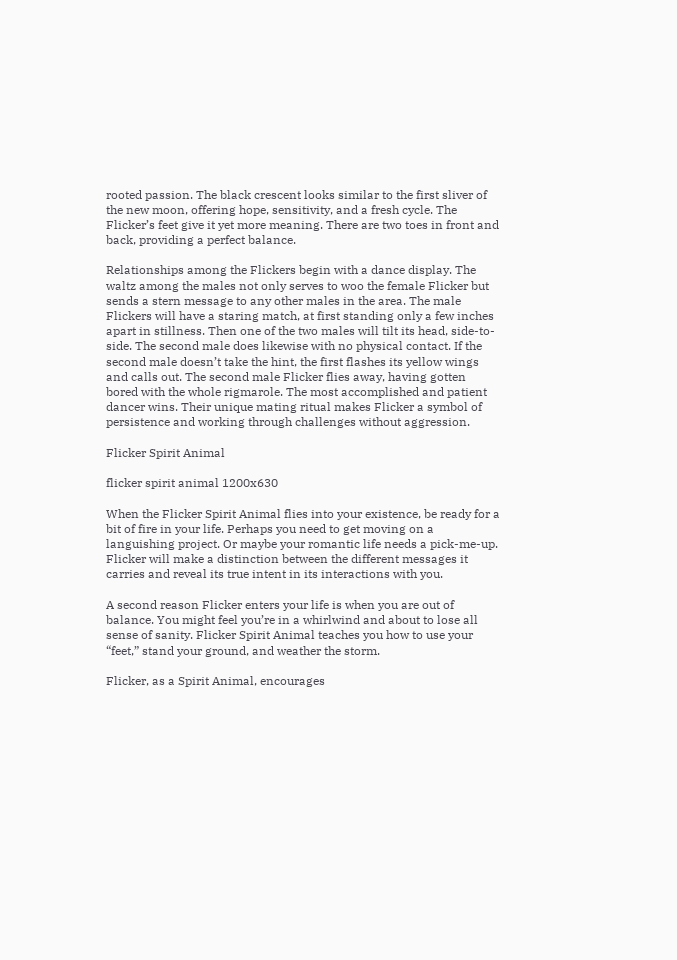rooted passion. The black crescent looks similar to the first sliver of the new moon, offering hope, sensitivity, and a fresh cycle. The Flicker’s feet give it yet more meaning. There are two toes in front and back, providing a perfect balance.

Relationships among the Flickers begin with a dance display. The waltz among the males not only serves to woo the female Flicker but sends a stern message to any other males in the area. The male Flickers will have a staring match, at first standing only a few inches apart in stillness. Then one of the two males will tilt its head, side-to-side. The second male does likewise with no physical contact. If the second male doesn’t take the hint, the first flashes its yellow wings and calls out. The second male Flicker flies away, having gotten bored with the whole rigmarole. The most accomplished and patient dancer wins. Their unique mating ritual makes Flicker a symbol of persistence and working through challenges without aggression.

Flicker Spirit Animal

flicker spirit animal 1200x630

When the Flicker Spirit Animal flies into your existence, be ready for a bit of fire in your life. Perhaps you need to get moving on a languishing project. Or maybe your romantic life needs a pick-me-up. Flicker will make a distinction between the different messages it carries and reveal its true intent in its interactions with you.

A second reason Flicker enters your life is when you are out of balance. You might feel you’re in a whirlwind and about to lose all sense of sanity. Flicker Spirit Animal teaches you how to use your “feet,” stand your ground, and weather the storm.

Flicker, as a Spirit Animal, encourages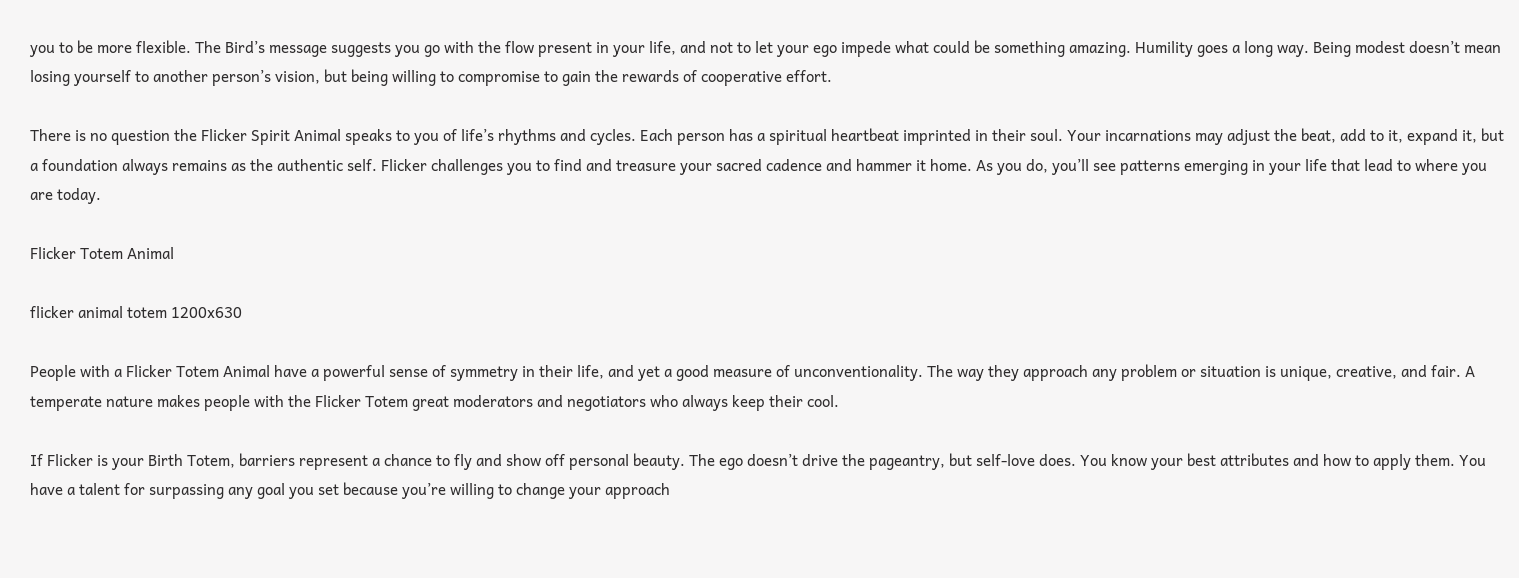you to be more flexible. The Bird’s message suggests you go with the flow present in your life, and not to let your ego impede what could be something amazing. Humility goes a long way. Being modest doesn’t mean losing yourself to another person’s vision, but being willing to compromise to gain the rewards of cooperative effort.

There is no question the Flicker Spirit Animal speaks to you of life’s rhythms and cycles. Each person has a spiritual heartbeat imprinted in their soul. Your incarnations may adjust the beat, add to it, expand it, but a foundation always remains as the authentic self. Flicker challenges you to find and treasure your sacred cadence and hammer it home. As you do, you’ll see patterns emerging in your life that lead to where you are today.

Flicker Totem Animal

flicker animal totem 1200x630

People with a Flicker Totem Animal have a powerful sense of symmetry in their life, and yet a good measure of unconventionality. The way they approach any problem or situation is unique, creative, and fair. A temperate nature makes people with the Flicker Totem great moderators and negotiators who always keep their cool.

If Flicker is your Birth Totem, barriers represent a chance to fly and show off personal beauty. The ego doesn’t drive the pageantry, but self-love does. You know your best attributes and how to apply them. You have a talent for surpassing any goal you set because you’re willing to change your approach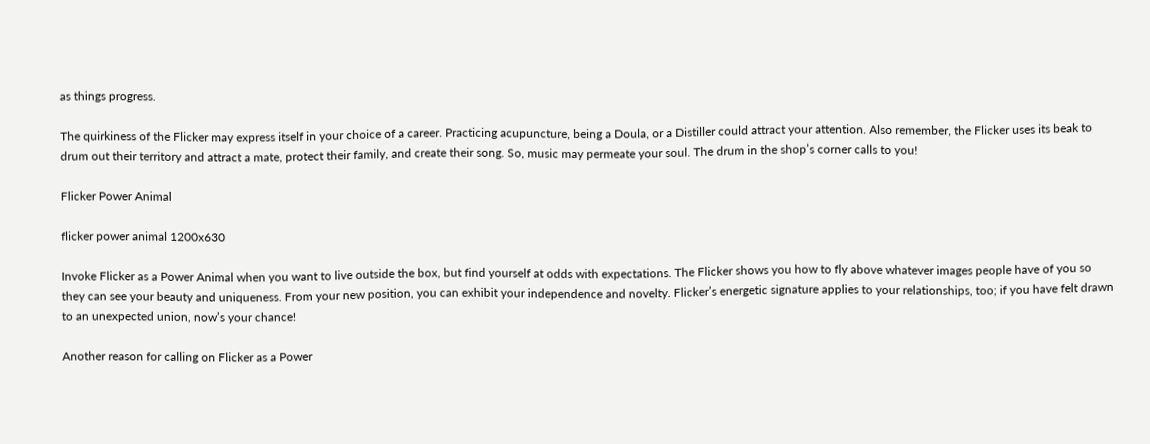as things progress.

The quirkiness of the Flicker may express itself in your choice of a career. Practicing acupuncture, being a Doula, or a Distiller could attract your attention. Also remember, the Flicker uses its beak to drum out their territory and attract a mate, protect their family, and create their song. So, music may permeate your soul. The drum in the shop’s corner calls to you!

Flicker Power Animal

flicker power animal 1200x630

Invoke Flicker as a Power Animal when you want to live outside the box, but find yourself at odds with expectations. The Flicker shows you how to fly above whatever images people have of you so they can see your beauty and uniqueness. From your new position, you can exhibit your independence and novelty. Flicker’s energetic signature applies to your relationships, too; if you have felt drawn to an unexpected union, now’s your chance!

Another reason for calling on Flicker as a Power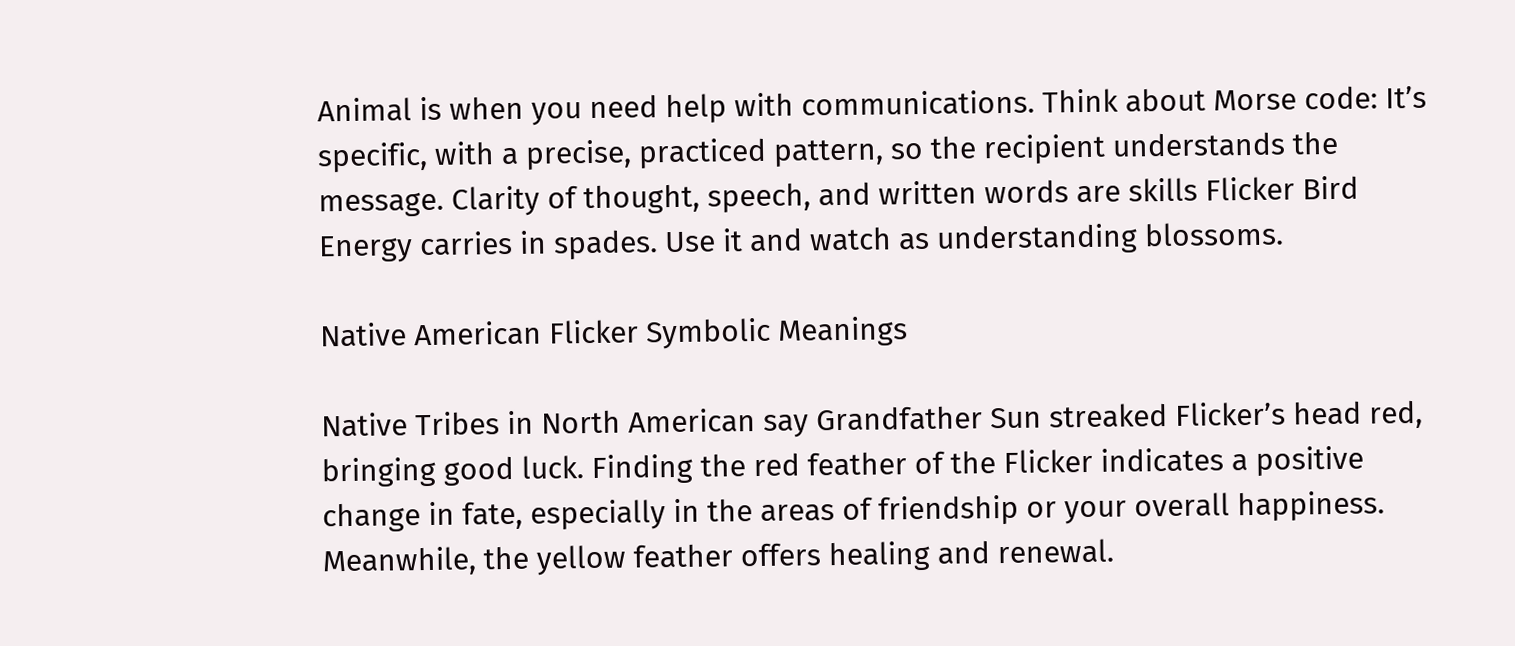Animal is when you need help with communications. Think about Morse code: It’s specific, with a precise, practiced pattern, so the recipient understands the message. Clarity of thought, speech, and written words are skills Flicker Bird Energy carries in spades. Use it and watch as understanding blossoms.

Native American Flicker Symbolic Meanings

Native Tribes in North American say Grandfather Sun streaked Flicker’s head red, bringing good luck. Finding the red feather of the Flicker indicates a positive change in fate, especially in the areas of friendship or your overall happiness. Meanwhile, the yellow feather offers healing and renewal.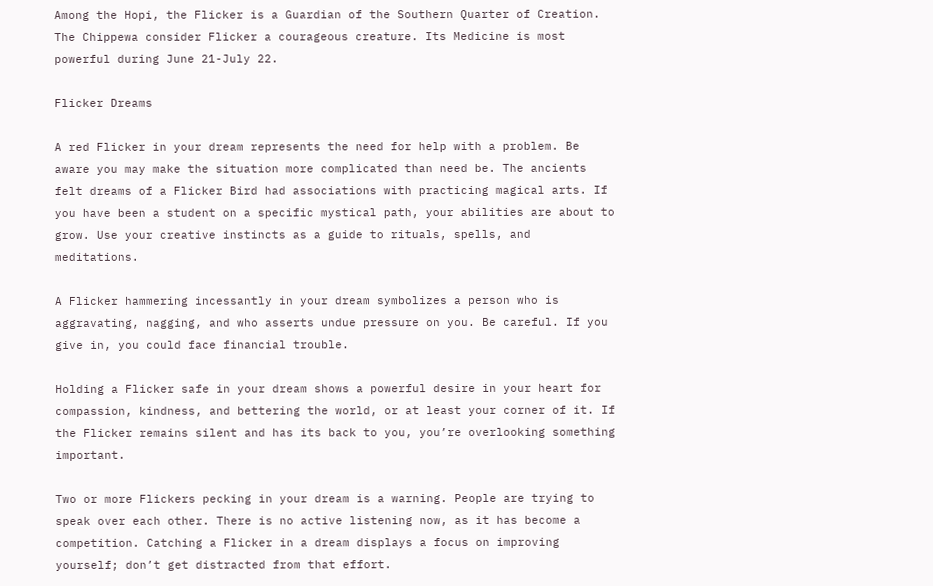Among the Hopi, the Flicker is a Guardian of the Southern Quarter of Creation. The Chippewa consider Flicker a courageous creature. Its Medicine is most powerful during June 21-July 22.

Flicker Dreams

A red Flicker in your dream represents the need for help with a problem. Be aware you may make the situation more complicated than need be. The ancients felt dreams of a Flicker Bird had associations with practicing magical arts. If you have been a student on a specific mystical path, your abilities are about to grow. Use your creative instincts as a guide to rituals, spells, and meditations.

A Flicker hammering incessantly in your dream symbolizes a person who is aggravating, nagging, and who asserts undue pressure on you. Be careful. If you give in, you could face financial trouble.

Holding a Flicker safe in your dream shows a powerful desire in your heart for compassion, kindness, and bettering the world, or at least your corner of it. If the Flicker remains silent and has its back to you, you’re overlooking something important.

Two or more Flickers pecking in your dream is a warning. People are trying to speak over each other. There is no active listening now, as it has become a competition. Catching a Flicker in a dream displays a focus on improving yourself; don’t get distracted from that effort.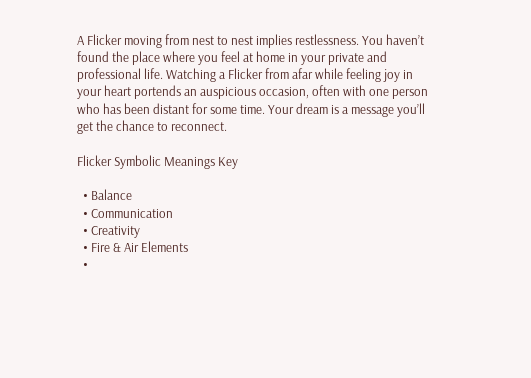A Flicker moving from nest to nest implies restlessness. You haven’t found the place where you feel at home in your private and professional life. Watching a Flicker from afar while feeling joy in your heart portends an auspicious occasion, often with one person who has been distant for some time. Your dream is a message you’ll get the chance to reconnect.

Flicker Symbolic Meanings Key

  • Balance
  • Communication
  • Creativity
  • Fire & Air Elements
  •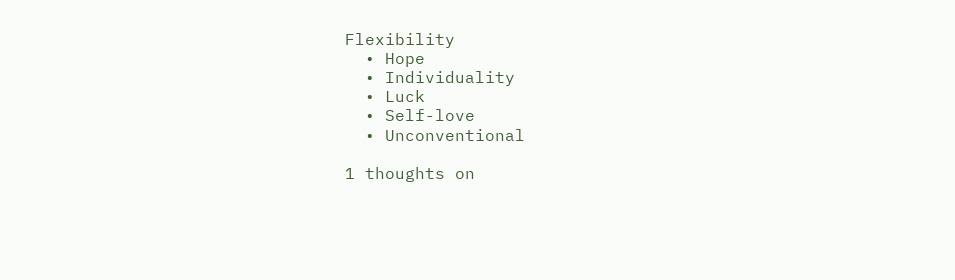Flexibility
  • Hope
  • Individuality
  • Luck
  • Self-love
  • Unconventional

1 thoughts on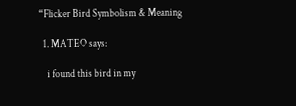“Flicker Bird Symbolism & Meaning

  1. MATEO says:

    i found this bird in my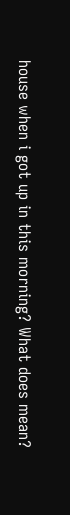house when i got up in this morning? What does mean?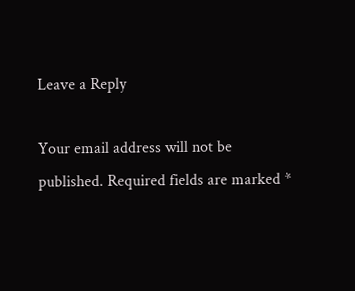Leave a Reply

Your email address will not be published. Required fields are marked *